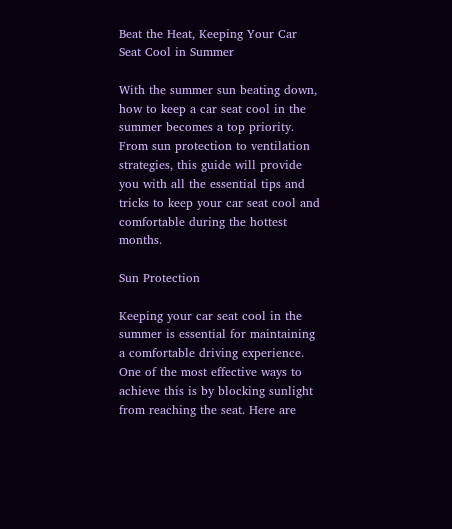Beat the Heat, Keeping Your Car Seat Cool in Summer

With the summer sun beating down, how to keep a car seat cool in the summer becomes a top priority. From sun protection to ventilation strategies, this guide will provide you with all the essential tips and tricks to keep your car seat cool and comfortable during the hottest months.

Sun Protection

Keeping your car seat cool in the summer is essential for maintaining a comfortable driving experience. One of the most effective ways to achieve this is by blocking sunlight from reaching the seat. Here are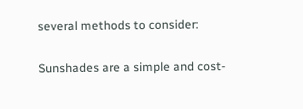several methods to consider:


Sunshades are a simple and cost-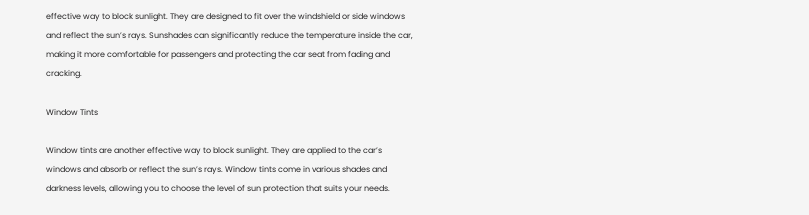effective way to block sunlight. They are designed to fit over the windshield or side windows and reflect the sun’s rays. Sunshades can significantly reduce the temperature inside the car, making it more comfortable for passengers and protecting the car seat from fading and cracking.

Window Tints

Window tints are another effective way to block sunlight. They are applied to the car’s windows and absorb or reflect the sun’s rays. Window tints come in various shades and darkness levels, allowing you to choose the level of sun protection that suits your needs.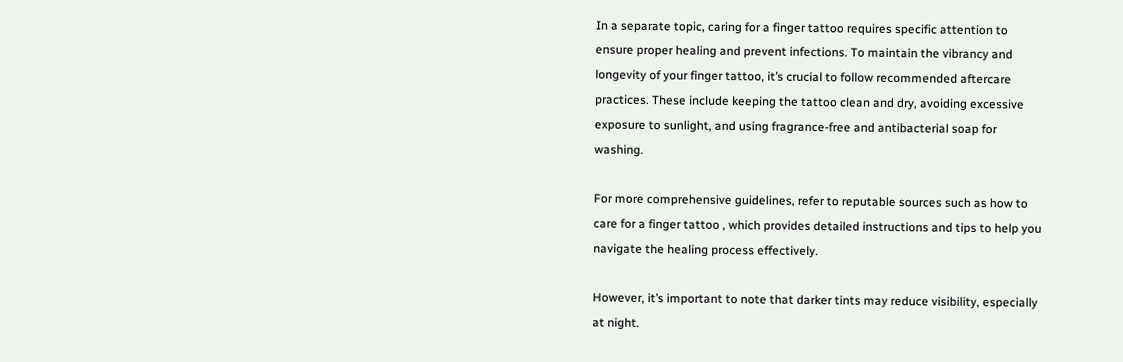In a separate topic, caring for a finger tattoo requires specific attention to ensure proper healing and prevent infections. To maintain the vibrancy and longevity of your finger tattoo, it’s crucial to follow recommended aftercare practices. These include keeping the tattoo clean and dry, avoiding excessive exposure to sunlight, and using fragrance-free and antibacterial soap for washing.

For more comprehensive guidelines, refer to reputable sources such as how to care for a finger tattoo , which provides detailed instructions and tips to help you navigate the healing process effectively.

However, it’s important to note that darker tints may reduce visibility, especially at night.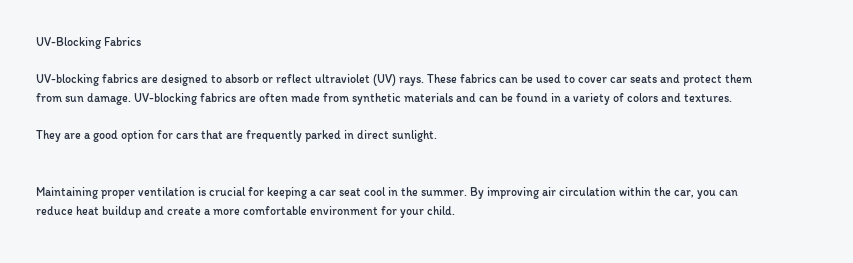UV-Blocking Fabrics

UV-blocking fabrics are designed to absorb or reflect ultraviolet (UV) rays. These fabrics can be used to cover car seats and protect them from sun damage. UV-blocking fabrics are often made from synthetic materials and can be found in a variety of colors and textures.

They are a good option for cars that are frequently parked in direct sunlight.


Maintaining proper ventilation is crucial for keeping a car seat cool in the summer. By improving air circulation within the car, you can reduce heat buildup and create a more comfortable environment for your child.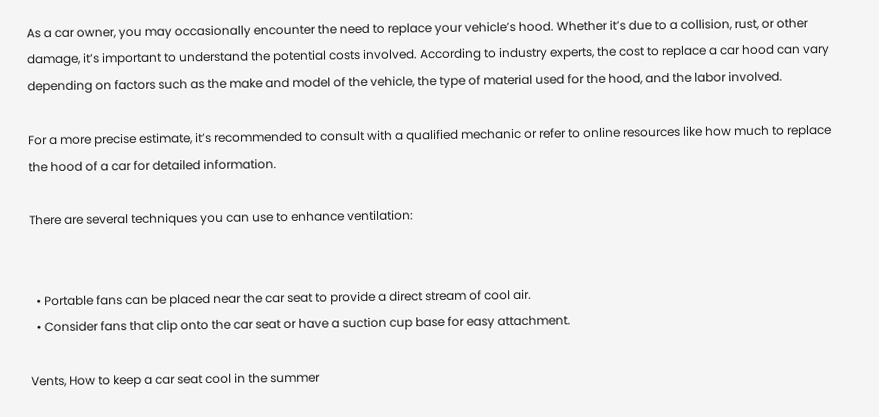As a car owner, you may occasionally encounter the need to replace your vehicle’s hood. Whether it’s due to a collision, rust, or other damage, it’s important to understand the potential costs involved. According to industry experts, the cost to replace a car hood can vary depending on factors such as the make and model of the vehicle, the type of material used for the hood, and the labor involved.

For a more precise estimate, it’s recommended to consult with a qualified mechanic or refer to online resources like how much to replace the hood of a car for detailed information.

There are several techniques you can use to enhance ventilation:


  • Portable fans can be placed near the car seat to provide a direct stream of cool air.
  • Consider fans that clip onto the car seat or have a suction cup base for easy attachment.

Vents, How to keep a car seat cool in the summer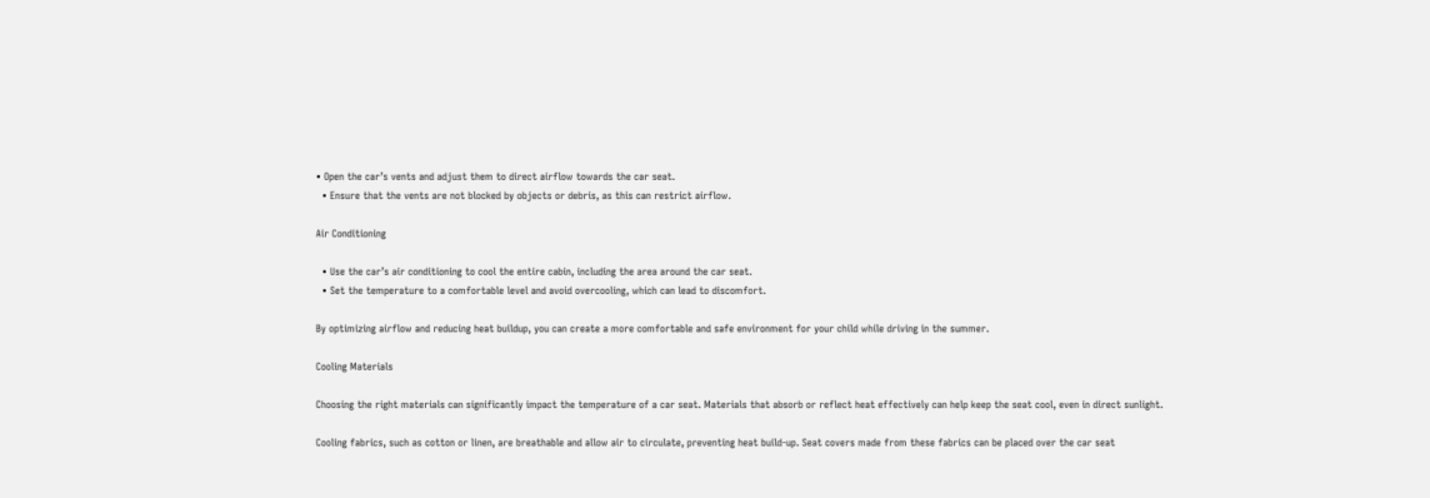• Open the car’s vents and adjust them to direct airflow towards the car seat.
  • Ensure that the vents are not blocked by objects or debris, as this can restrict airflow.

Air Conditioning

  • Use the car’s air conditioning to cool the entire cabin, including the area around the car seat.
  • Set the temperature to a comfortable level and avoid overcooling, which can lead to discomfort.

By optimizing airflow and reducing heat buildup, you can create a more comfortable and safe environment for your child while driving in the summer.

Cooling Materials

Choosing the right materials can significantly impact the temperature of a car seat. Materials that absorb or reflect heat effectively can help keep the seat cool, even in direct sunlight.

Cooling fabrics, such as cotton or linen, are breathable and allow air to circulate, preventing heat build-up. Seat covers made from these fabrics can be placed over the car seat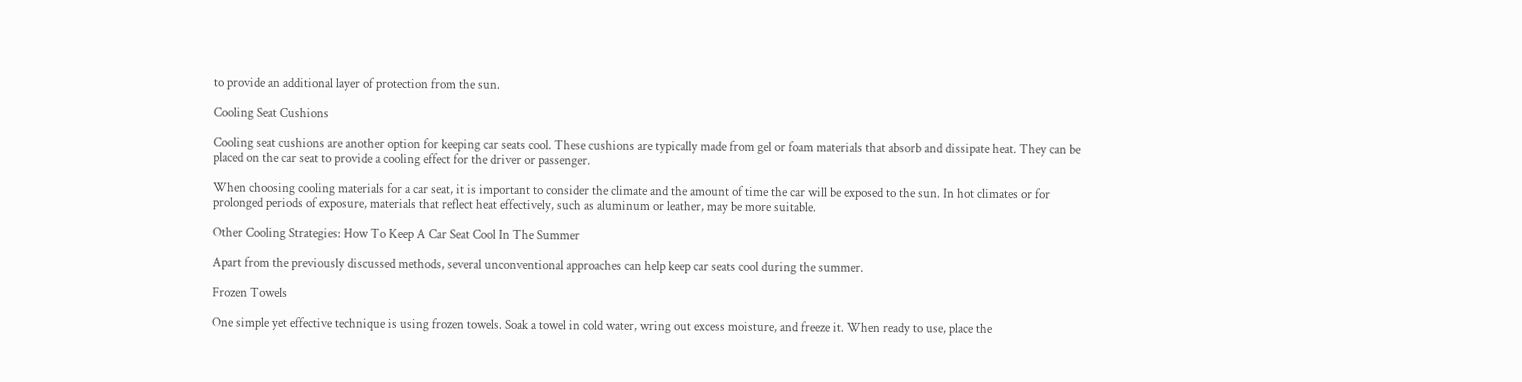to provide an additional layer of protection from the sun.

Cooling Seat Cushions

Cooling seat cushions are another option for keeping car seats cool. These cushions are typically made from gel or foam materials that absorb and dissipate heat. They can be placed on the car seat to provide a cooling effect for the driver or passenger.

When choosing cooling materials for a car seat, it is important to consider the climate and the amount of time the car will be exposed to the sun. In hot climates or for prolonged periods of exposure, materials that reflect heat effectively, such as aluminum or leather, may be more suitable.

Other Cooling Strategies: How To Keep A Car Seat Cool In The Summer

Apart from the previously discussed methods, several unconventional approaches can help keep car seats cool during the summer.

Frozen Towels

One simple yet effective technique is using frozen towels. Soak a towel in cold water, wring out excess moisture, and freeze it. When ready to use, place the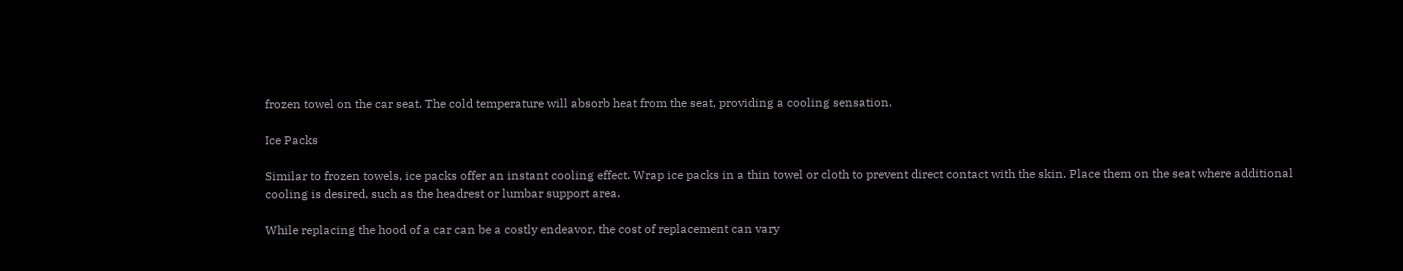frozen towel on the car seat. The cold temperature will absorb heat from the seat, providing a cooling sensation.

Ice Packs

Similar to frozen towels, ice packs offer an instant cooling effect. Wrap ice packs in a thin towel or cloth to prevent direct contact with the skin. Place them on the seat where additional cooling is desired, such as the headrest or lumbar support area.

While replacing the hood of a car can be a costly endeavor, the cost of replacement can vary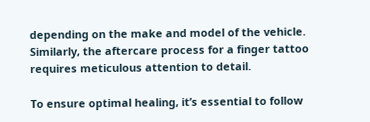depending on the make and model of the vehicle. Similarly, the aftercare process for a finger tattoo requires meticulous attention to detail.

To ensure optimal healing, it’s essential to follow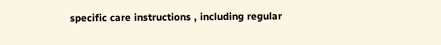specific care instructions , including regular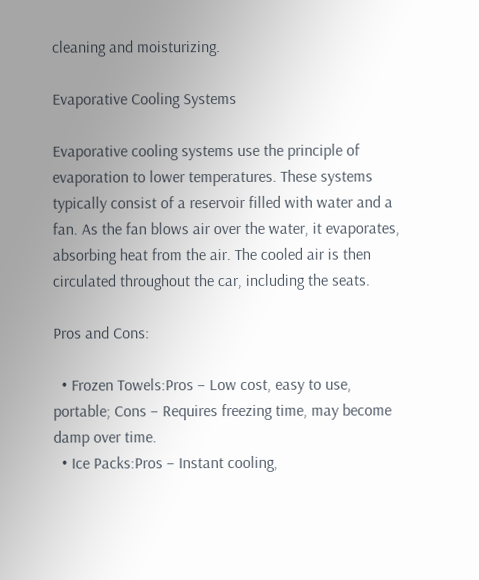cleaning and moisturizing.

Evaporative Cooling Systems

Evaporative cooling systems use the principle of evaporation to lower temperatures. These systems typically consist of a reservoir filled with water and a fan. As the fan blows air over the water, it evaporates, absorbing heat from the air. The cooled air is then circulated throughout the car, including the seats.

Pros and Cons:

  • Frozen Towels:Pros – Low cost, easy to use, portable; Cons – Requires freezing time, may become damp over time.
  • Ice Packs:Pros – Instant cooling,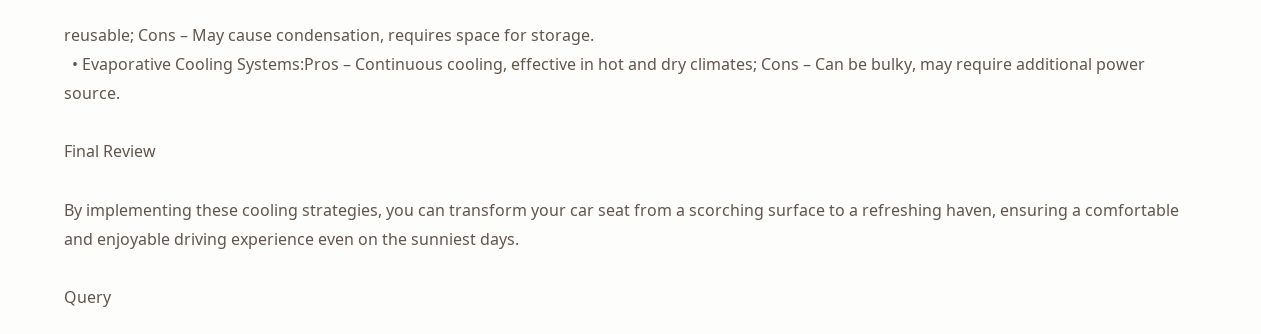reusable; Cons – May cause condensation, requires space for storage.
  • Evaporative Cooling Systems:Pros – Continuous cooling, effective in hot and dry climates; Cons – Can be bulky, may require additional power source.

Final Review

By implementing these cooling strategies, you can transform your car seat from a scorching surface to a refreshing haven, ensuring a comfortable and enjoyable driving experience even on the sunniest days.

Query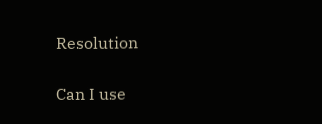Resolution

Can I use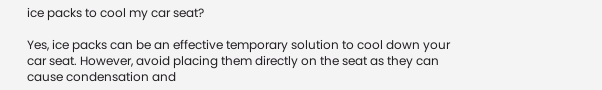ice packs to cool my car seat?

Yes, ice packs can be an effective temporary solution to cool down your car seat. However, avoid placing them directly on the seat as they can cause condensation and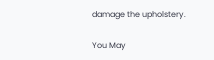damage the upholstery.

You May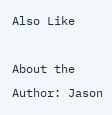Also Like

About the Author: Jason